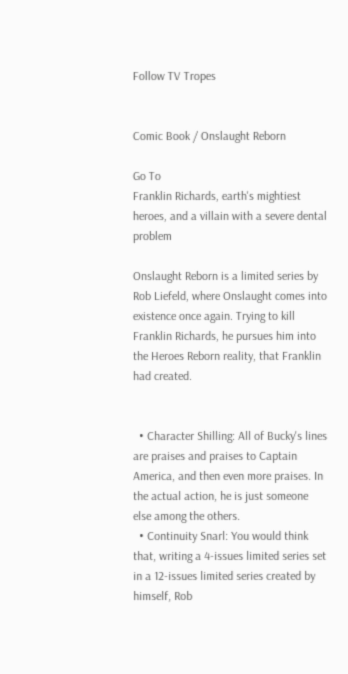Follow TV Tropes


Comic Book / Onslaught Reborn

Go To
Franklin Richards, earth's mightiest heroes, and a villain with a severe dental problem

Onslaught Reborn is a limited series by Rob Liefeld, where Onslaught comes into existence once again. Trying to kill Franklin Richards, he pursues him into the Heroes Reborn reality, that Franklin had created.


  • Character Shilling: All of Bucky's lines are praises and praises to Captain America, and then even more praises. In the actual action, he is just someone else among the others.
  • Continuity Snarl: You would think that, writing a 4-issues limited series set in a 12-issues limited series created by himself, Rob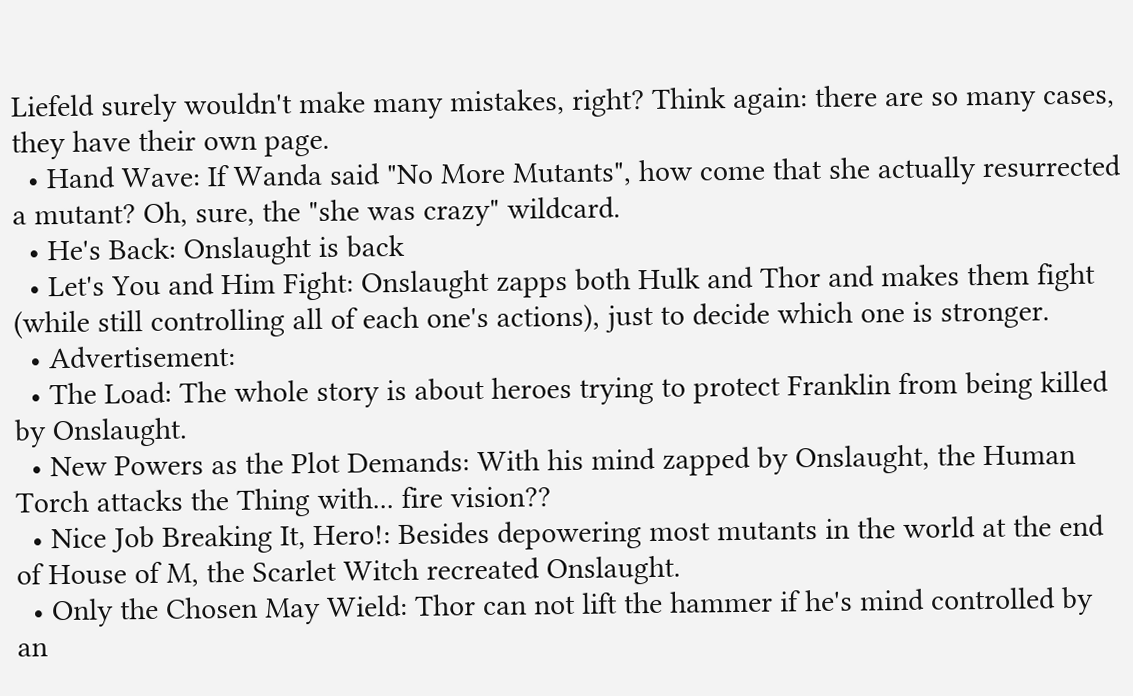Liefeld surely wouldn't make many mistakes, right? Think again: there are so many cases, they have their own page.
  • Hand Wave: If Wanda said "No More Mutants", how come that she actually resurrected a mutant? Oh, sure, the "she was crazy" wildcard.
  • He's Back: Onslaught is back
  • Let's You and Him Fight: Onslaught zapps both Hulk and Thor and makes them fight (while still controlling all of each one's actions), just to decide which one is stronger.
  • Advertisement:
  • The Load: The whole story is about heroes trying to protect Franklin from being killed by Onslaught.
  • New Powers as the Plot Demands: With his mind zapped by Onslaught, the Human Torch attacks the Thing with... fire vision??
  • Nice Job Breaking It, Hero!: Besides depowering most mutants in the world at the end of House of M, the Scarlet Witch recreated Onslaught.
  • Only the Chosen May Wield: Thor can not lift the hammer if he's mind controlled by an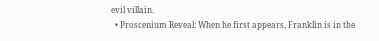evil villain.
  • Proscenium Reveal: When he first appears, Franklin is in the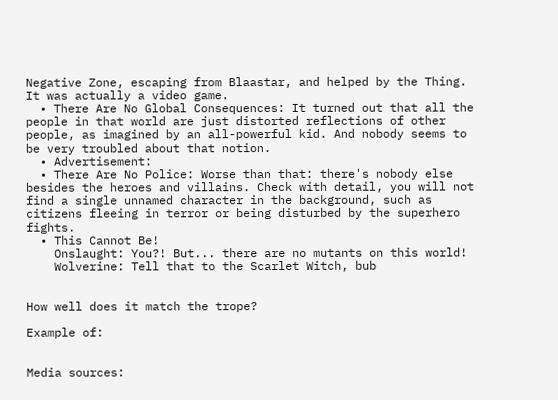Negative Zone, escaping from Blaastar, and helped by the Thing. It was actually a video game.
  • There Are No Global Consequences: It turned out that all the people in that world are just distorted reflections of other people, as imagined by an all-powerful kid. And nobody seems to be very troubled about that notion.
  • Advertisement:
  • There Are No Police: Worse than that: there's nobody else besides the heroes and villains. Check with detail, you will not find a single unnamed character in the background, such as citizens fleeing in terror or being disturbed by the superhero fights.
  • This Cannot Be!
    Onslaught: You?! But... there are no mutants on this world!
    Wolverine: Tell that to the Scarlet Witch, bub


How well does it match the trope?

Example of:


Media sources: